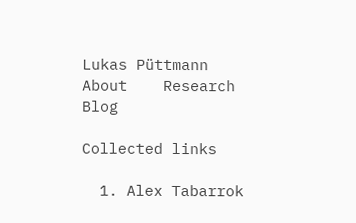Lukas Püttmann    About    Research    Blog

Collected links

  1. Alex Tabarrok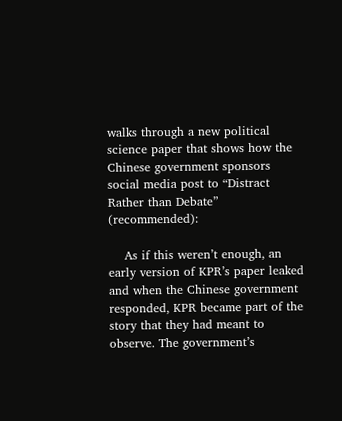walks through a new political science paper that shows how the Chinese government sponsors social media post to “Distract Rather than Debate” (recommended):

    As if this weren’t enough, an early version of KPR’s paper leaked and when the Chinese government responded, KPR became part of the story that they had meant to observe. The government’s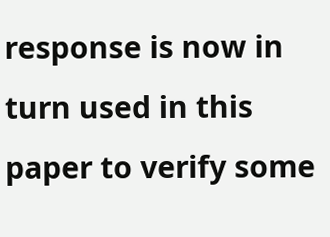response is now in turn used in this paper to verify some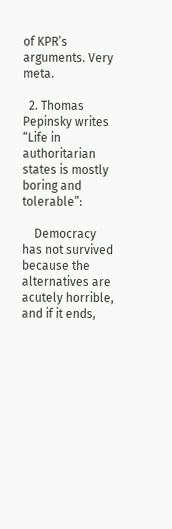of KPR’s arguments. Very meta.

  2. Thomas Pepinsky writes “Life in authoritarian states is mostly boring and tolerable”:

    Democracy has not survived because the alternatives are acutely horrible, and if it ends,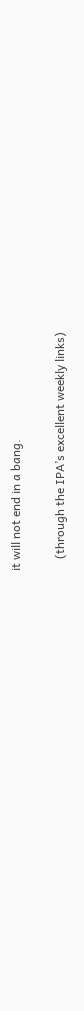it will not end in a bang.

    (through the IPA’s excellent weekly links)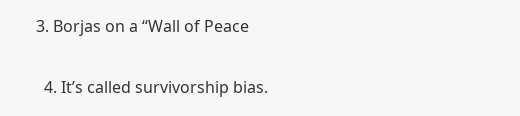3. Borjas on a “Wall of Peace

  4. It’s called survivorship bias.